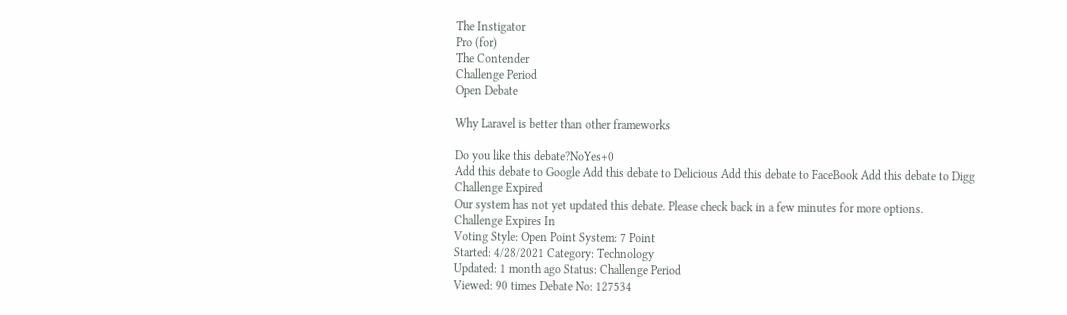The Instigator
Pro (for)
The Contender
Challenge Period
Open Debate

Why Laravel is better than other frameworks

Do you like this debate?NoYes+0
Add this debate to Google Add this debate to Delicious Add this debate to FaceBook Add this debate to Digg
Challenge Expired
Our system has not yet updated this debate. Please check back in a few minutes for more options.
Challenge Expires In
Voting Style: Open Point System: 7 Point
Started: 4/28/2021 Category: Technology
Updated: 1 month ago Status: Challenge Period
Viewed: 90 times Debate No: 127534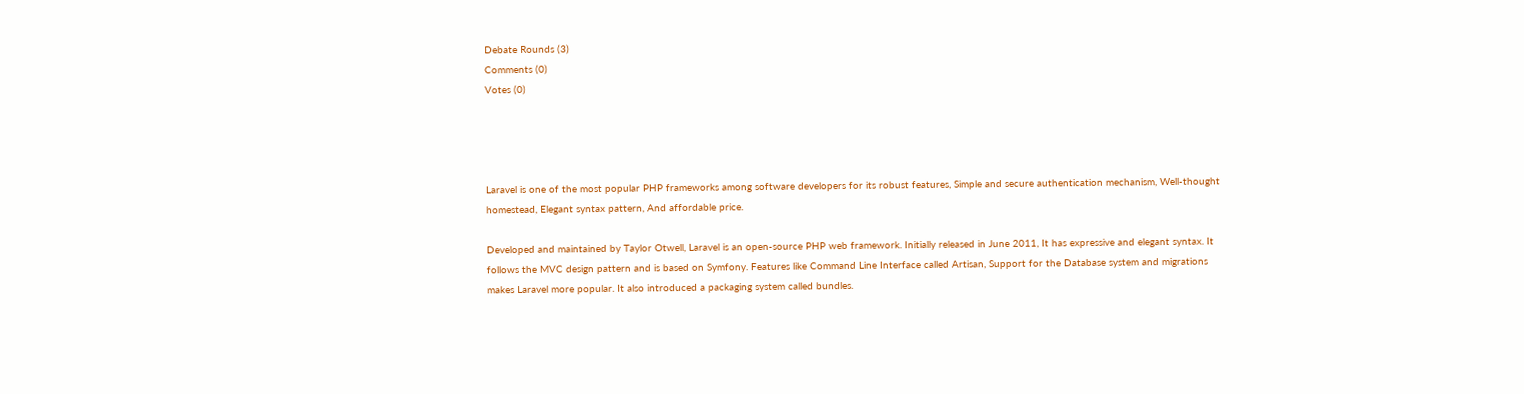Debate Rounds (3)
Comments (0)
Votes (0)




Laravel is one of the most popular PHP frameworks among software developers for its robust features, Simple and secure authentication mechanism, Well-thought homestead, Elegant syntax pattern, And affordable price.

Developed and maintained by Taylor Otwell, Laravel is an open-source PHP web framework. Initially released in June 2011, It has expressive and elegant syntax. It follows the MVC design pattern and is based on Symfony. Features like Command Line Interface called Artisan, Support for the Database system and migrations makes Laravel more popular. It also introduced a packaging system called bundles.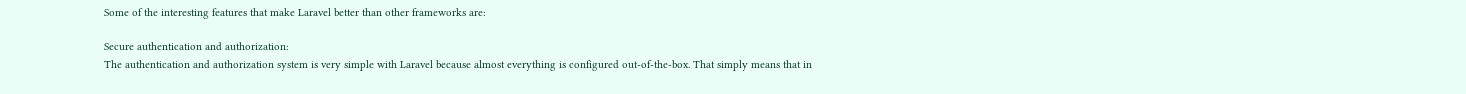Some of the interesting features that make Laravel better than other frameworks are:

Secure authentication and authorization:
The authentication and authorization system is very simple with Laravel because almost everything is configured out-of-the-box. That simply means that in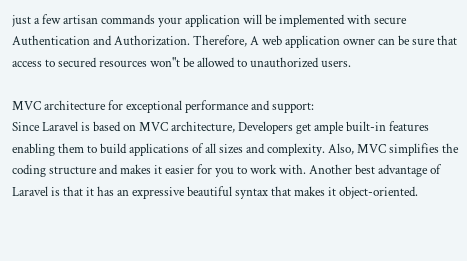just a few artisan commands your application will be implemented with secure Authentication and Authorization. Therefore, A web application owner can be sure that access to secured resources won"t be allowed to unauthorized users.

MVC architecture for exceptional performance and support:
Since Laravel is based on MVC architecture, Developers get ample built-in features enabling them to build applications of all sizes and complexity. Also, MVC simplifies the coding structure and makes it easier for you to work with. Another best advantage of Laravel is that it has an expressive beautiful syntax that makes it object-oriented.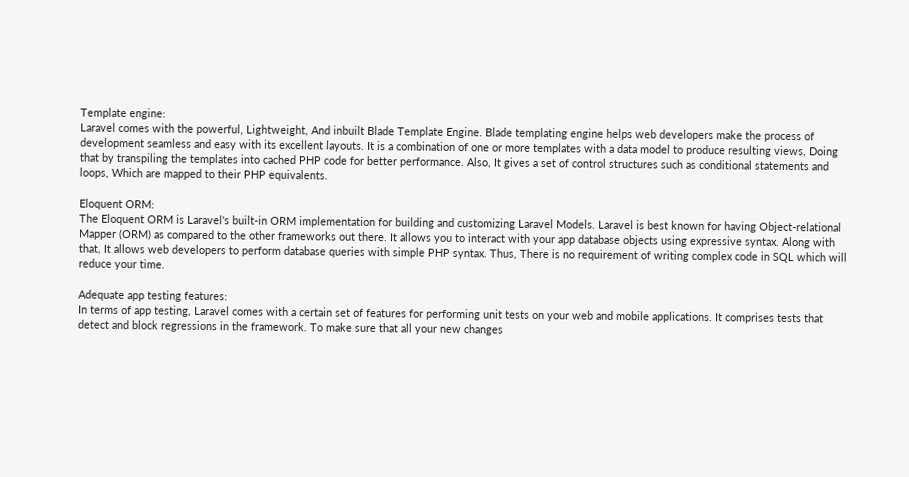Template engine:
Laravel comes with the powerful, Lightweight, And inbuilt Blade Template Engine. Blade templating engine helps web developers make the process of development seamless and easy with its excellent layouts. It is a combination of one or more templates with a data model to produce resulting views, Doing that by transpiling the templates into cached PHP code for better performance. Also, It gives a set of control structures such as conditional statements and loops, Which are mapped to their PHP equivalents.

Eloquent ORM:
The Eloquent ORM is Laravel's built-in ORM implementation for building and customizing Laravel Models. Laravel is best known for having Object-relational Mapper (ORM) as compared to the other frameworks out there. It allows you to interact with your app database objects using expressive syntax. Along with that, It allows web developers to perform database queries with simple PHP syntax. Thus, There is no requirement of writing complex code in SQL which will reduce your time.

Adequate app testing features:
In terms of app testing, Laravel comes with a certain set of features for performing unit tests on your web and mobile applications. It comprises tests that detect and block regressions in the framework. To make sure that all your new changes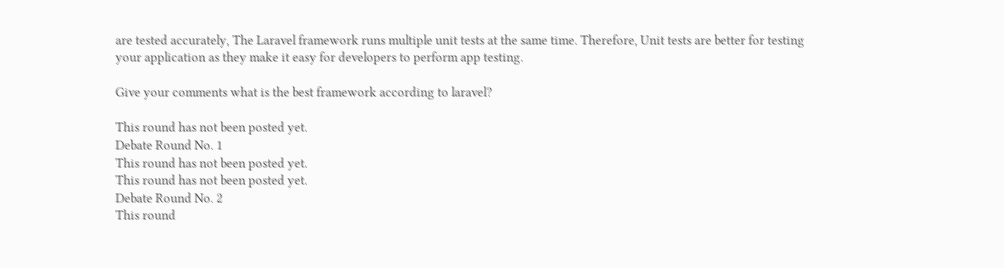are tested accurately, The Laravel framework runs multiple unit tests at the same time. Therefore, Unit tests are better for testing your application as they make it easy for developers to perform app testing.

Give your comments what is the best framework according to laravel?

This round has not been posted yet.
Debate Round No. 1
This round has not been posted yet.
This round has not been posted yet.
Debate Round No. 2
This round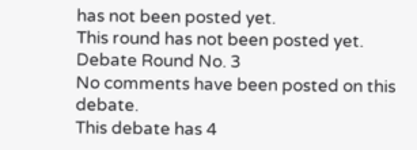has not been posted yet.
This round has not been posted yet.
Debate Round No. 3
No comments have been posted on this debate.
This debate has 4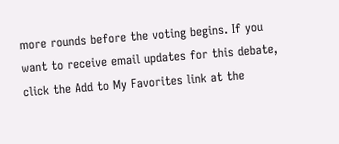more rounds before the voting begins. If you want to receive email updates for this debate, click the Add to My Favorites link at the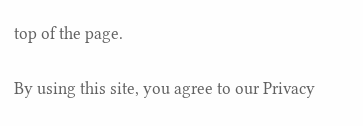top of the page.

By using this site, you agree to our Privacy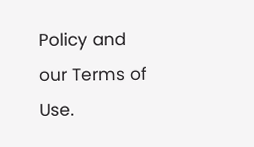Policy and our Terms of Use.